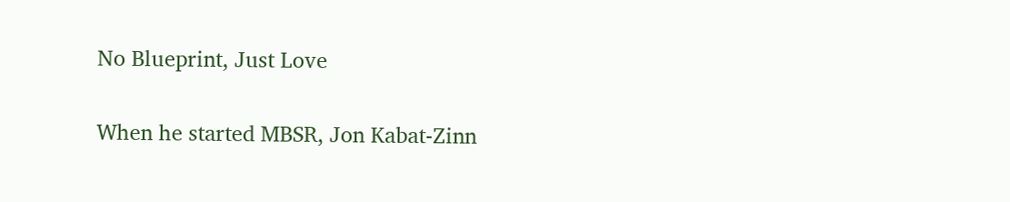No Blueprint, Just Love

When he started MBSR, Jon Kabat-Zinn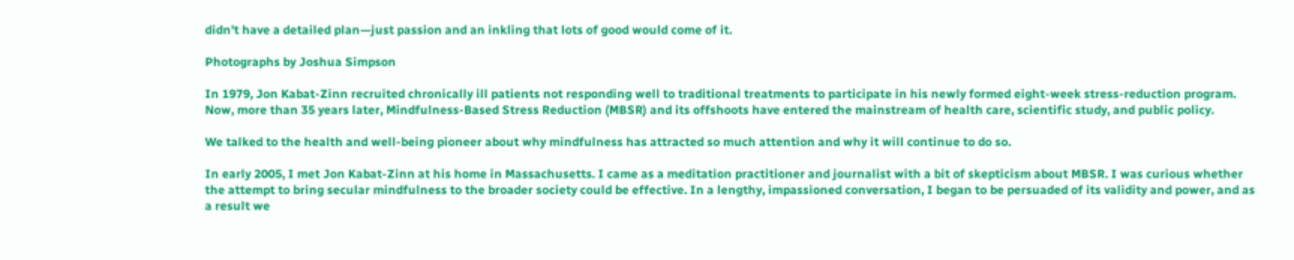didn't have a detailed plan—just passion and an inkling that lots of good would come of it.

Photographs by Joshua Simpson

In 1979, Jon Kabat-Zinn recruited chronically ill patients not responding well to traditional treatments to participate in his newly formed eight-week stress-reduction program. Now, more than 35 years later, Mindfulness-Based Stress Reduction (MBSR) and its offshoots have entered the mainstream of health care, scientific study, and public policy.

We talked to the health and well-being pioneer about why mindfulness has attracted so much attention and why it will continue to do so.

In early 2005, I met Jon Kabat-Zinn at his home in Massachusetts. I came as a meditation practitioner and journalist with a bit of skepticism about MBSR. I was curious whether the attempt to bring secular mindfulness to the broader society could be effective. In a lengthy, impassioned conversation, I began to be persuaded of its validity and power, and as a result we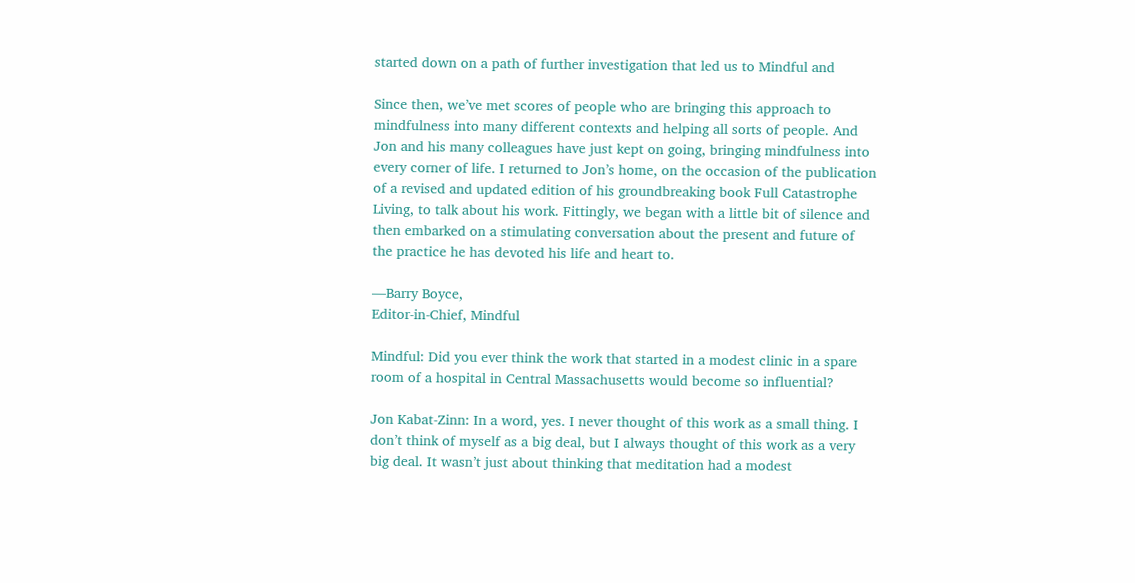started down on a path of further investigation that led us to Mindful and

Since then, we’ve met scores of people who are bringing this approach to mindfulness into many different contexts and helping all sorts of people. And Jon and his many colleagues have just kept on going, bringing mindfulness into every corner of life. I returned to Jon’s home, on the occasion of the publication of a revised and updated edition of his groundbreaking book Full Catastrophe Living, to talk about his work. Fittingly, we began with a little bit of silence and then embarked on a stimulating conversation about the present and future of the practice he has devoted his life and heart to.

—Barry Boyce,
Editor-in-Chief, Mindful

Mindful: Did you ever think the work that started in a modest clinic in a spare room of a hospital in Central Massachusetts would become so influential?

Jon Kabat-Zinn: In a word, yes. I never thought of this work as a small thing. I don’t think of myself as a big deal, but I always thought of this work as a very big deal. It wasn’t just about thinking that meditation had a modest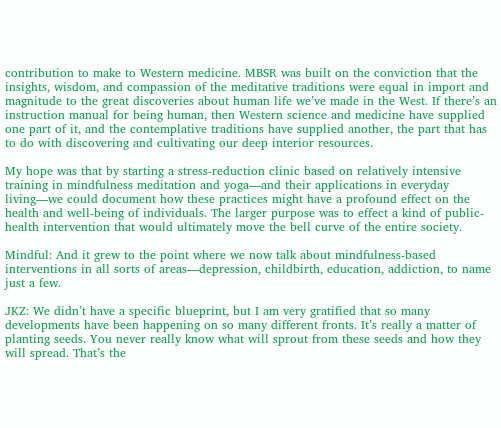contribution to make to Western medicine. MBSR was built on the conviction that the insights, wisdom, and compassion of the meditative traditions were equal in import and magnitude to the great discoveries about human life we’ve made in the West. If there’s an instruction manual for being human, then Western science and medicine have supplied one part of it, and the contemplative traditions have supplied another, the part that has to do with discovering and cultivating our deep interior resources.

My hope was that by starting a stress-reduction clinic based on relatively intensive training in mindfulness meditation and yoga—and their applications in everyday living—we could document how these practices might have a profound effect on the health and well-being of individuals. The larger purpose was to effect a kind of public-health intervention that would ultimately move the bell curve of the entire society.

Mindful: And it grew to the point where we now talk about mindfulness-based interventions in all sorts of areas—depression, childbirth, education, addiction, to name just a few.

JKZ: We didn’t have a specific blueprint, but I am very gratified that so many developments have been happening on so many different fronts. It’s really a matter of planting seeds. You never really know what will sprout from these seeds and how they will spread. That’s the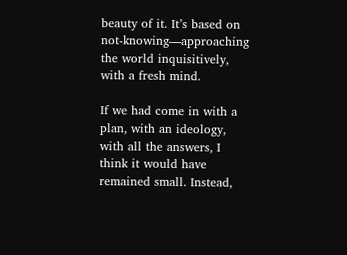beauty of it. It’s based on not-knowing—approaching the world inquisitively, with a fresh mind.

If we had come in with a plan, with an ideology, with all the answers, I think it would have remained small. Instead,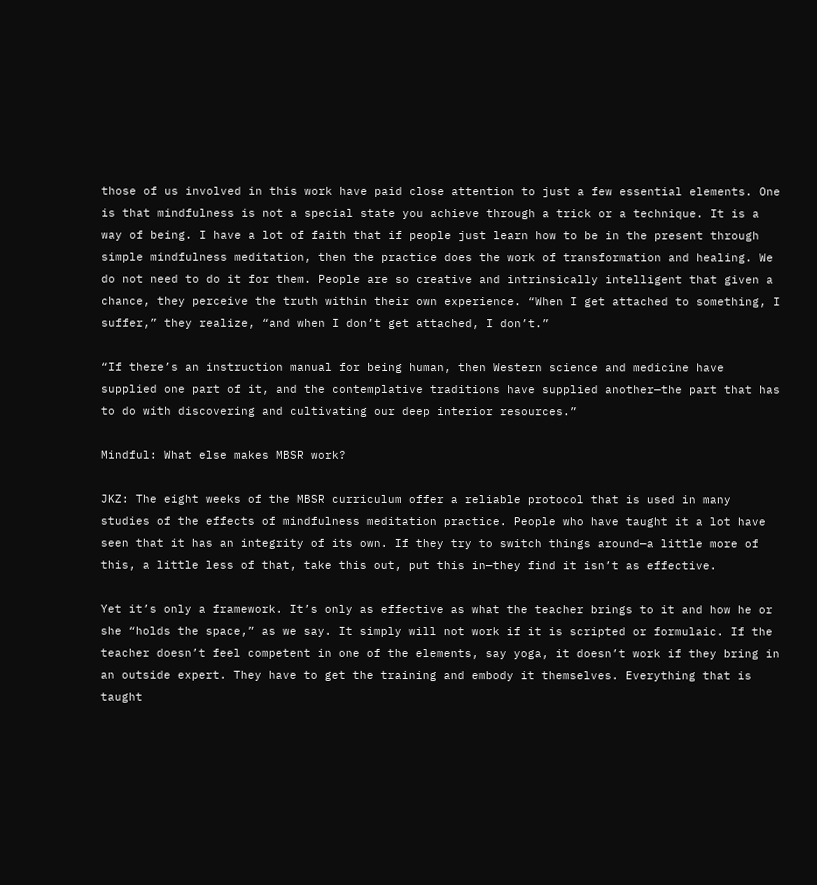those of us involved in this work have paid close attention to just a few essential elements. One is that mindfulness is not a special state you achieve through a trick or a technique. It is a way of being. I have a lot of faith that if people just learn how to be in the present through simple mindfulness meditation, then the practice does the work of transformation and healing. We do not need to do it for them. People are so creative and intrinsically intelligent that given a chance, they perceive the truth within their own experience. “When I get attached to something, I suffer,” they realize, “and when I don’t get attached, I don’t.”

“If there’s an instruction manual for being human, then Western science and medicine have supplied one part of it, and the contemplative traditions have supplied another—the part that has to do with discovering and cultivating our deep interior resources.”

Mindful: What else makes MBSR work?

JKZ: The eight weeks of the MBSR curriculum offer a reliable protocol that is used in many studies of the effects of mindfulness meditation practice. People who have taught it a lot have seen that it has an integrity of its own. If they try to switch things around—a little more of this, a little less of that, take this out, put this in—they find it isn’t as effective.

Yet it’s only a framework. It’s only as effective as what the teacher brings to it and how he or she “holds the space,” as we say. It simply will not work if it is scripted or formulaic. If the teacher doesn’t feel competent in one of the elements, say yoga, it doesn’t work if they bring in an outside expert. They have to get the training and embody it themselves. Everything that is taught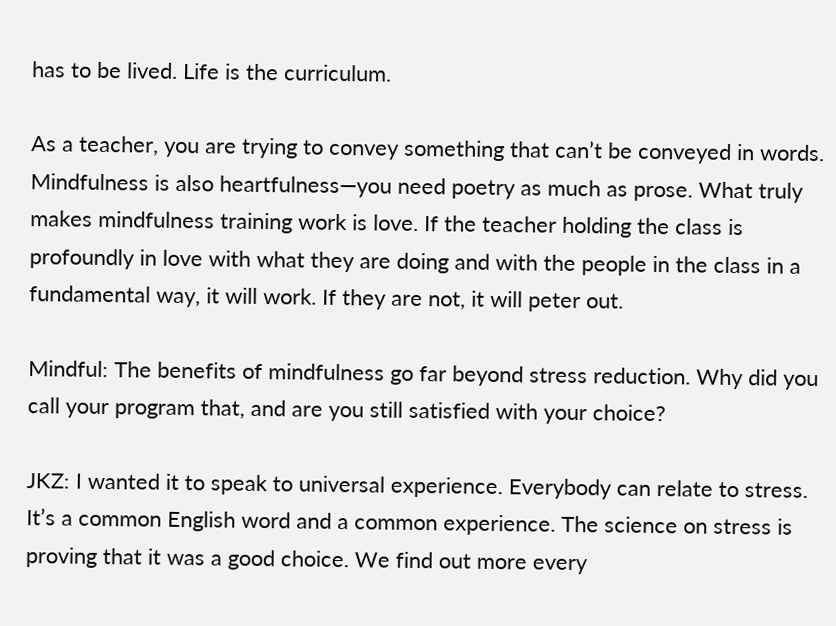has to be lived. Life is the curriculum.

As a teacher, you are trying to convey something that can’t be conveyed in words. Mindfulness is also heartfulness—you need poetry as much as prose. What truly makes mindfulness training work is love. If the teacher holding the class is profoundly in love with what they are doing and with the people in the class in a fundamental way, it will work. If they are not, it will peter out.

Mindful: The benefits of mindfulness go far beyond stress reduction. Why did you call your program that, and are you still satisfied with your choice?

JKZ: I wanted it to speak to universal experience. Everybody can relate to stress. It’s a common English word and a common experience. The science on stress is proving that it was a good choice. We find out more every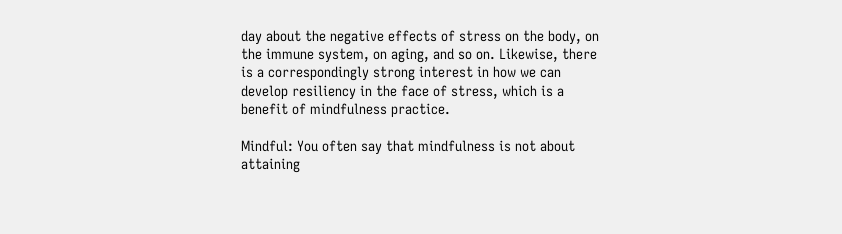day about the negative effects of stress on the body, on the immune system, on aging, and so on. Likewise, there is a correspondingly strong interest in how we can develop resiliency in the face of stress, which is a benefit of mindfulness practice.

Mindful: You often say that mindfulness is not about attaining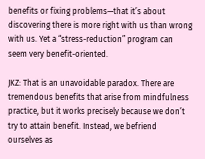benefits or fixing problems—that it’s about discovering there is more right with us than wrong with us. Yet a “stress-reduction” program can seem very benefit-oriented.

JKZ: That is an unavoidable paradox. There are tremendous benefits that arise from mindfulness practice, but it works precisely because we don’t try to attain benefit. Instead, we befriend ourselves as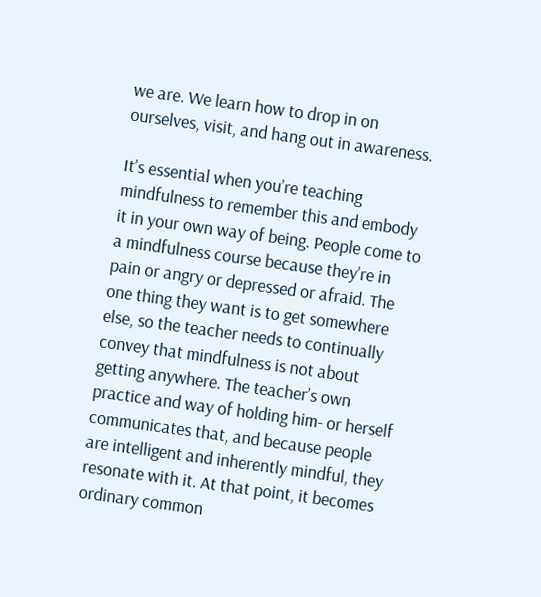we are. We learn how to drop in on ourselves, visit, and hang out in awareness.

It’s essential when you’re teaching mindfulness to remember this and embody it in your own way of being. People come to a mindfulness course because they’re in pain or angry or depressed or afraid. The one thing they want is to get somewhere else, so the teacher needs to continually convey that mindfulness is not about getting anywhere. The teacher’s own practice and way of holding him- or herself communicates that, and because people are intelligent and inherently mindful, they resonate with it. At that point, it becomes ordinary common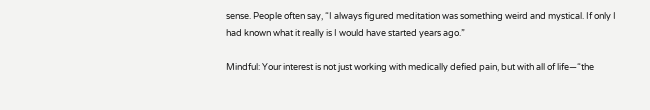sense. People often say, “I always figured meditation was something weird and mystical. If only I had known what it really is I would have started years ago.”

Mindful: Your interest is not just working with medically defied pain, but with all of life—“the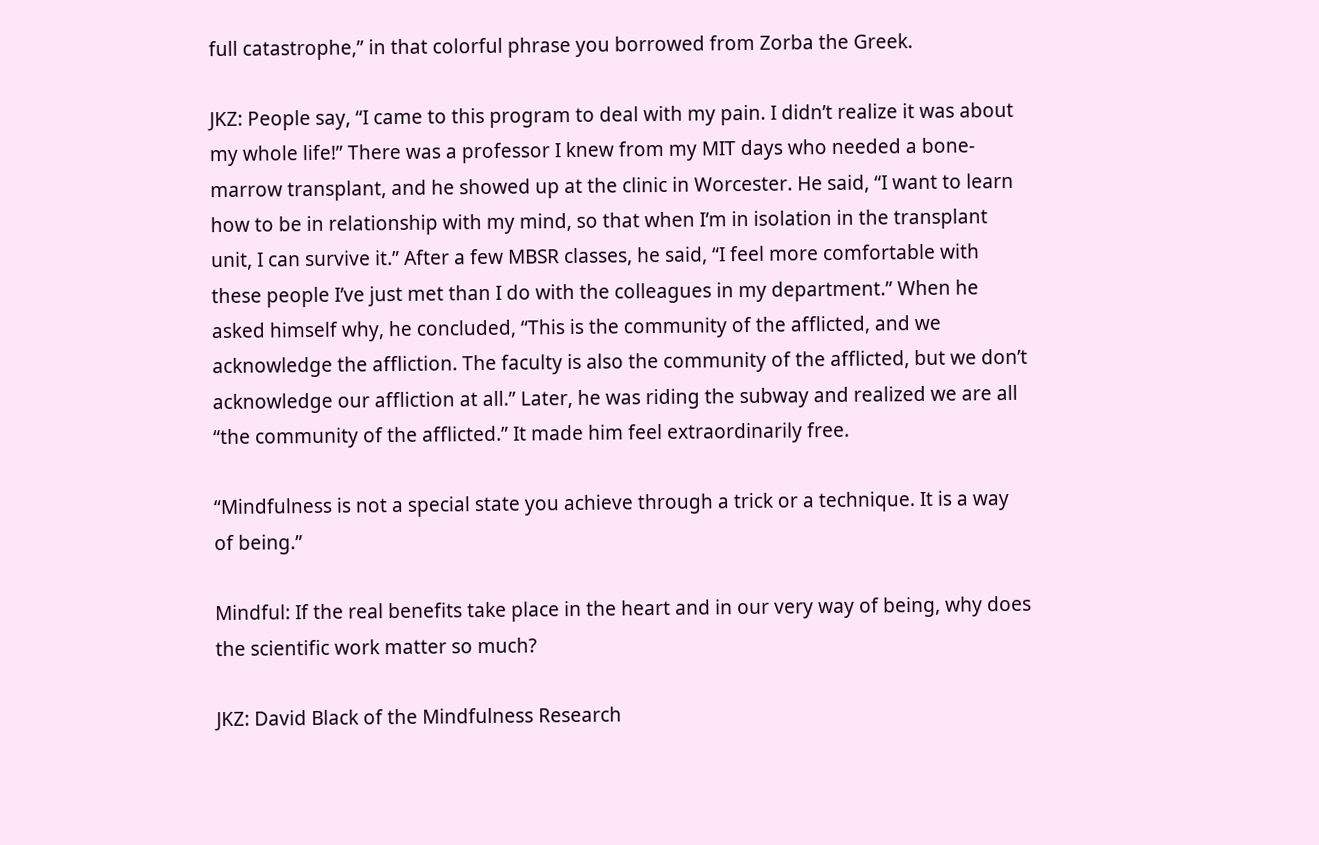full catastrophe,” in that colorful phrase you borrowed from Zorba the Greek.

JKZ: People say, “I came to this program to deal with my pain. I didn’t realize it was about my whole life!” There was a professor I knew from my MIT days who needed a bone-marrow transplant, and he showed up at the clinic in Worcester. He said, “I want to learn how to be in relationship with my mind, so that when I’m in isolation in the transplant unit, I can survive it.” After a few MBSR classes, he said, “I feel more comfortable with these people I’ve just met than I do with the colleagues in my department.” When he asked himself why, he concluded, “This is the community of the afflicted, and we acknowledge the affliction. The faculty is also the community of the afflicted, but we don’t acknowledge our affliction at all.” Later, he was riding the subway and realized we are all “the community of the afflicted.” It made him feel extraordinarily free.

“Mindfulness is not a special state you achieve through a trick or a technique. It is a way of being.”

Mindful: If the real benefits take place in the heart and in our very way of being, why does the scientific work matter so much?

JKZ: David Black of the Mindfulness Research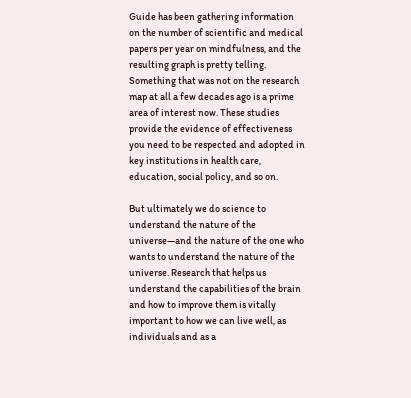Guide has been gathering information on the number of scientific and medical papers per year on mindfulness, and the resulting graph is pretty telling. Something that was not on the research map at all a few decades ago is a prime area of interest now. These studies provide the evidence of effectiveness you need to be respected and adopted in key institutions in health care, education, social policy, and so on.

But ultimately we do science to understand the nature of the universe—and the nature of the one who wants to understand the nature of the universe. Research that helps us understand the capabilities of the brain and how to improve them is vitally important to how we can live well, as individuals and as a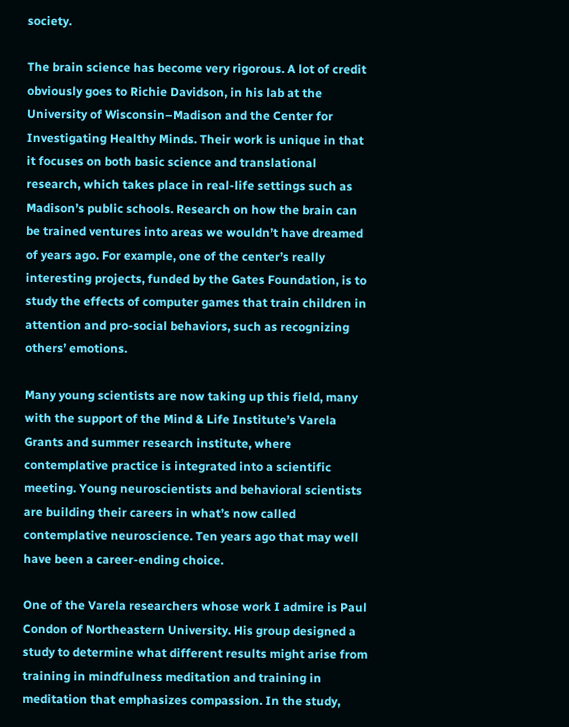society.

The brain science has become very rigorous. A lot of credit obviously goes to Richie Davidson, in his lab at the University of Wisconsin–Madison and the Center for Investigating Healthy Minds. Their work is unique in that it focuses on both basic science and translational research, which takes place in real-life settings such as Madison’s public schools. Research on how the brain can be trained ventures into areas we wouldn’t have dreamed of years ago. For example, one of the center’s really interesting projects, funded by the Gates Foundation, is to study the effects of computer games that train children in attention and pro-social behaviors, such as recognizing others’ emotions.

Many young scientists are now taking up this field, many with the support of the Mind & Life Institute’s Varela Grants and summer research institute, where contemplative practice is integrated into a scientific meeting. Young neuroscientists and behavioral scientists are building their careers in what’s now called contemplative neuroscience. Ten years ago that may well have been a career-ending choice.

One of the Varela researchers whose work I admire is Paul Condon of Northeastern University. His group designed a study to determine what different results might arise from training in mindfulness meditation and training in meditation that emphasizes compassion. In the study,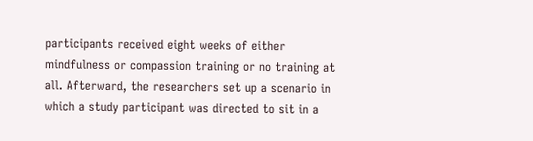participants received eight weeks of either mindfulness or compassion training or no training at all. Afterward, the researchers set up a scenario in which a study participant was directed to sit in a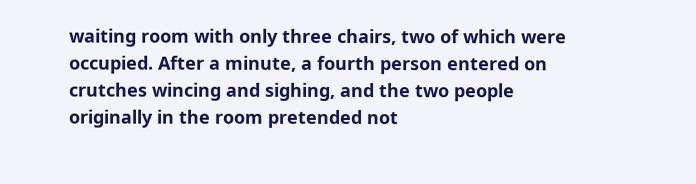waiting room with only three chairs, two of which were occupied. After a minute, a fourth person entered on crutches wincing and sighing, and the two people originally in the room pretended not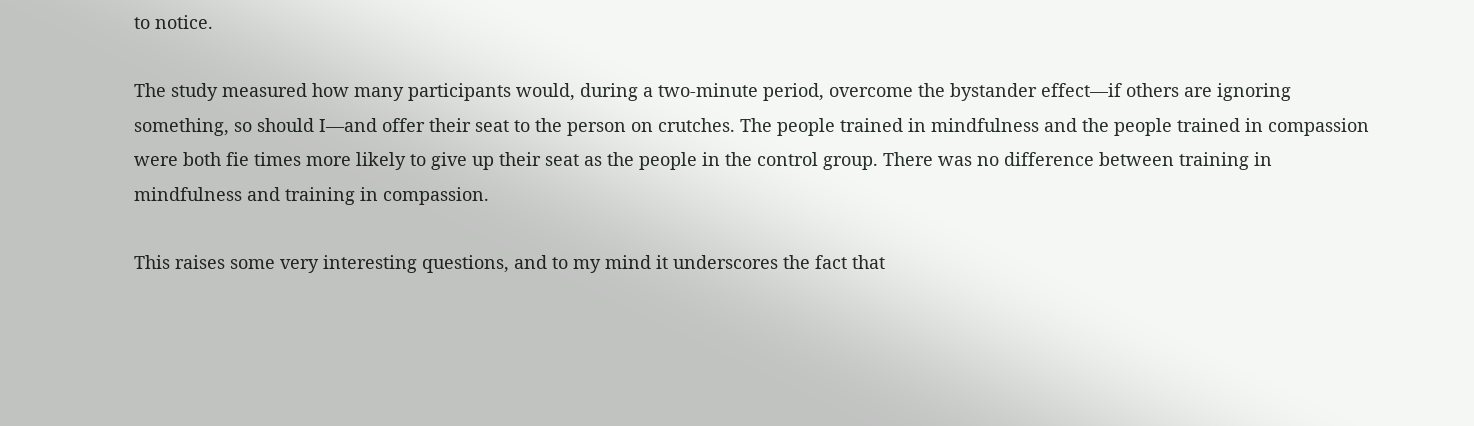to notice.

The study measured how many participants would, during a two-minute period, overcome the bystander effect—if others are ignoring something, so should I—and offer their seat to the person on crutches. The people trained in mindfulness and the people trained in compassion were both fie times more likely to give up their seat as the people in the control group. There was no difference between training in mindfulness and training in compassion.

This raises some very interesting questions, and to my mind it underscores the fact that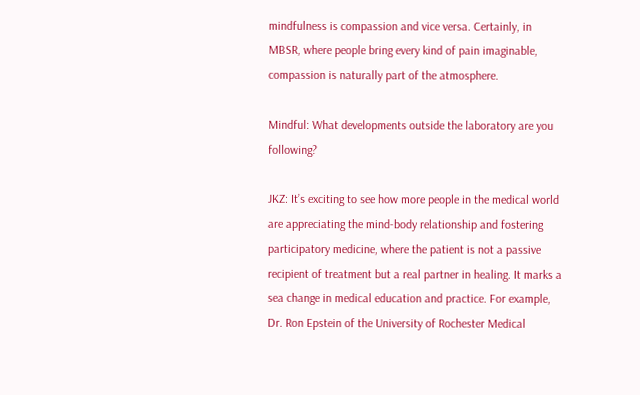mindfulness is compassion and vice versa. Certainly, in MBSR, where people bring every kind of pain imaginable, compassion is naturally part of the atmosphere.

Mindful: What developments outside the laboratory are you following?

JKZ: It’s exciting to see how more people in the medical world are appreciating the mind-body relationship and fostering participatory medicine, where the patient is not a passive recipient of treatment but a real partner in healing. It marks a sea change in medical education and practice. For example, Dr. Ron Epstein of the University of Rochester Medical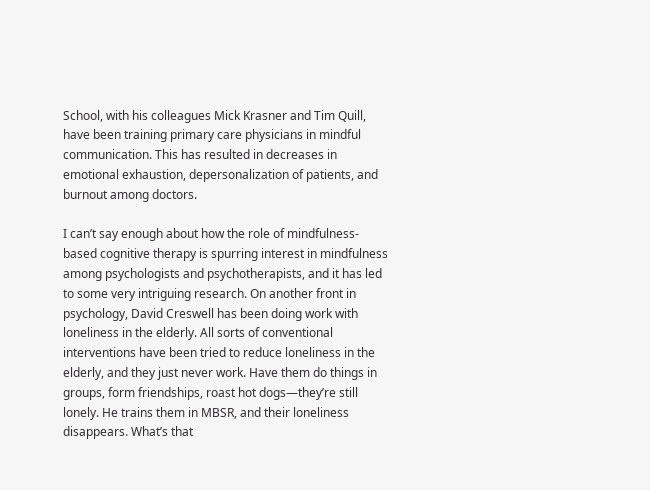School, with his colleagues Mick Krasner and Tim Quill, have been training primary care physicians in mindful communication. This has resulted in decreases in emotional exhaustion, depersonalization of patients, and burnout among doctors.

I can’t say enough about how the role of mindfulness-based cognitive therapy is spurring interest in mindfulness among psychologists and psychotherapists, and it has led to some very intriguing research. On another front in psychology, David Creswell has been doing work with loneliness in the elderly. All sorts of conventional interventions have been tried to reduce loneliness in the elderly, and they just never work. Have them do things in groups, form friendships, roast hot dogs—they’re still lonely. He trains them in MBSR, and their loneliness disappears. What’s that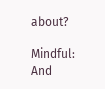about?

Mindful: And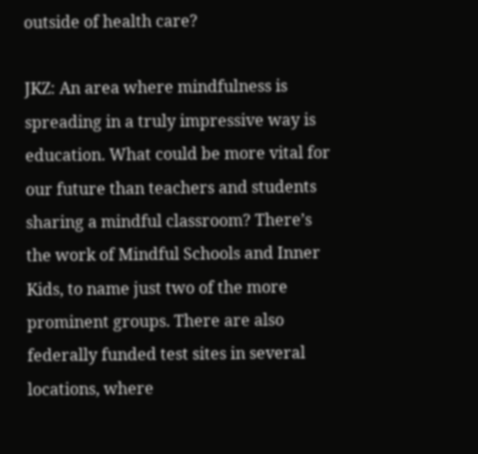outside of health care?

JKZ: An area where mindfulness is spreading in a truly impressive way is education. What could be more vital for our future than teachers and students sharing a mindful classroom? There’s the work of Mindful Schools and Inner Kids, to name just two of the more prominent groups. There are also federally funded test sites in several locations, where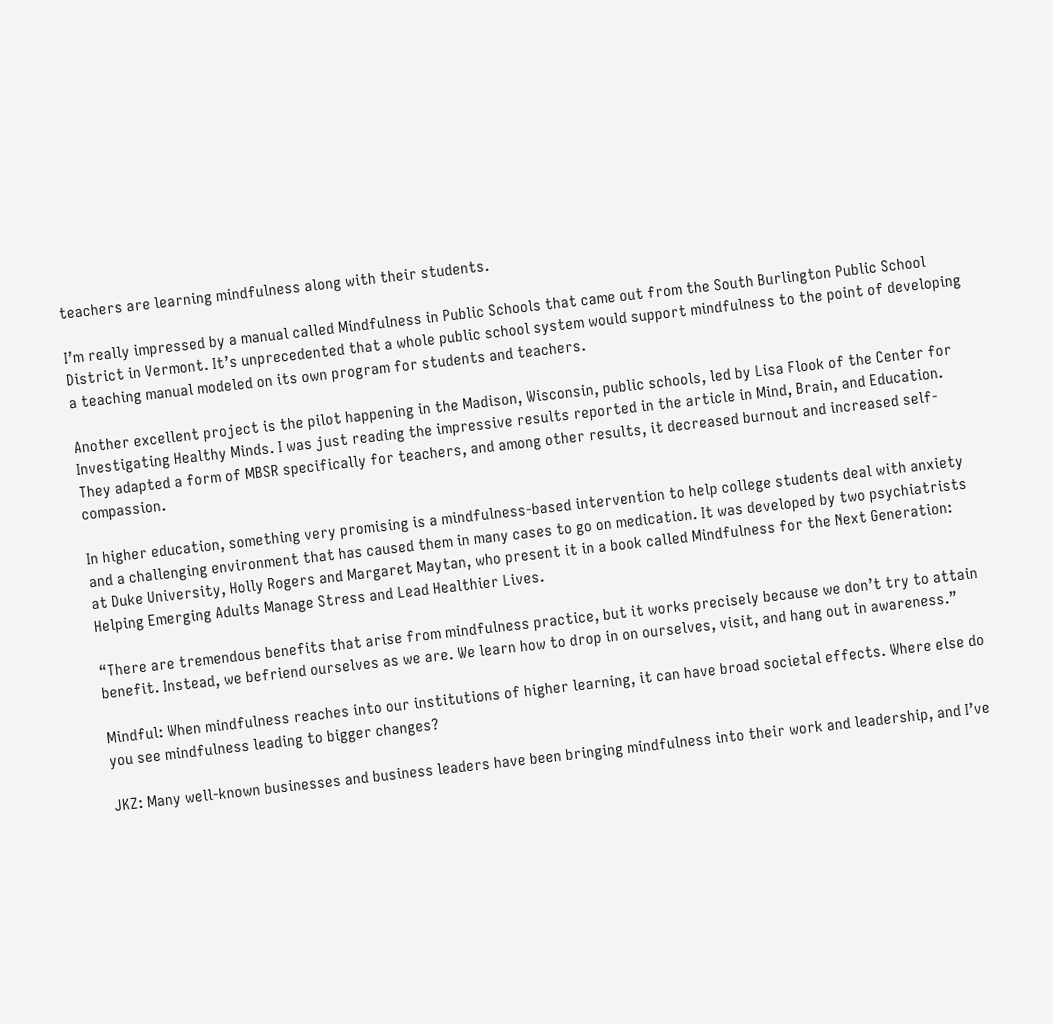teachers are learning mindfulness along with their students.

I’m really impressed by a manual called Mindfulness in Public Schools that came out from the South Burlington Public School District in Vermont. It’s unprecedented that a whole public school system would support mindfulness to the point of developing a teaching manual modeled on its own program for students and teachers.

Another excellent project is the pilot happening in the Madison, Wisconsin, public schools, led by Lisa Flook of the Center for Investigating Healthy Minds. I was just reading the impressive results reported in the article in Mind, Brain, and Education. They adapted a form of MBSR specifically for teachers, and among other results, it decreased burnout and increased self-compassion.

In higher education, something very promising is a mindfulness-based intervention to help college students deal with anxiety and a challenging environment that has caused them in many cases to go on medication. It was developed by two psychiatrists at Duke University, Holly Rogers and Margaret Maytan, who present it in a book called Mindfulness for the Next Generation: Helping Emerging Adults Manage Stress and Lead Healthier Lives.

“There are tremendous benefits that arise from mindfulness practice, but it works precisely because we don’t try to attain benefit. Instead, we befriend ourselves as we are. We learn how to drop in on ourselves, visit, and hang out in awareness.”

Mindful: When mindfulness reaches into our institutions of higher learning, it can have broad societal effects. Where else do you see mindfulness leading to bigger changes?

JKZ: Many well-known businesses and business leaders have been bringing mindfulness into their work and leadership, and I’ve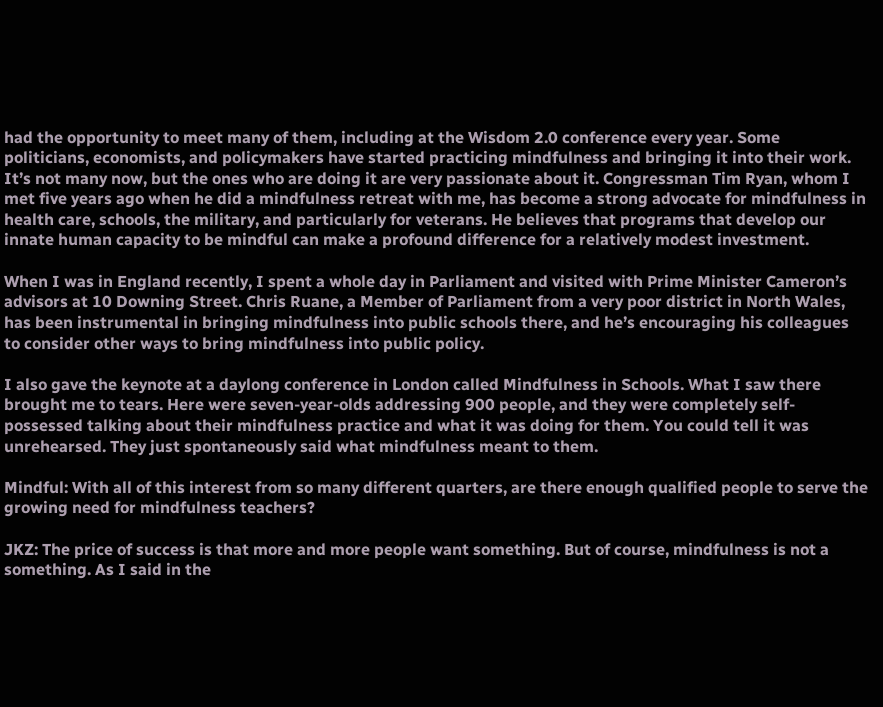had the opportunity to meet many of them, including at the Wisdom 2.0 conference every year. Some politicians, economists, and policymakers have started practicing mindfulness and bringing it into their work. It’s not many now, but the ones who are doing it are very passionate about it. Congressman Tim Ryan, whom I met five years ago when he did a mindfulness retreat with me, has become a strong advocate for mindfulness in health care, schools, the military, and particularly for veterans. He believes that programs that develop our innate human capacity to be mindful can make a profound difference for a relatively modest investment.

When I was in England recently, I spent a whole day in Parliament and visited with Prime Minister Cameron’s advisors at 10 Downing Street. Chris Ruane, a Member of Parliament from a very poor district in North Wales, has been instrumental in bringing mindfulness into public schools there, and he’s encouraging his colleagues to consider other ways to bring mindfulness into public policy.

I also gave the keynote at a daylong conference in London called Mindfulness in Schools. What I saw there brought me to tears. Here were seven-year-olds addressing 900 people, and they were completely self-possessed talking about their mindfulness practice and what it was doing for them. You could tell it was unrehearsed. They just spontaneously said what mindfulness meant to them.

Mindful: With all of this interest from so many different quarters, are there enough qualified people to serve the growing need for mindfulness teachers?

JKZ: The price of success is that more and more people want something. But of course, mindfulness is not a something. As I said in the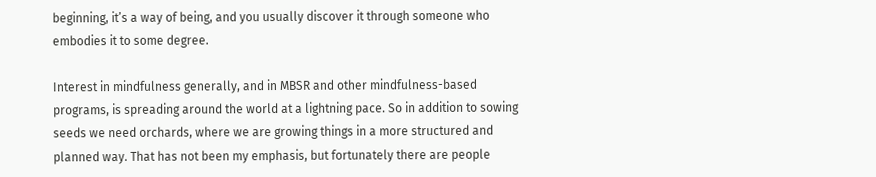beginning, it’s a way of being, and you usually discover it through someone who embodies it to some degree.

Interest in mindfulness generally, and in MBSR and other mindfulness-based programs, is spreading around the world at a lightning pace. So in addition to sowing seeds we need orchards, where we are growing things in a more structured and planned way. That has not been my emphasis, but fortunately there are people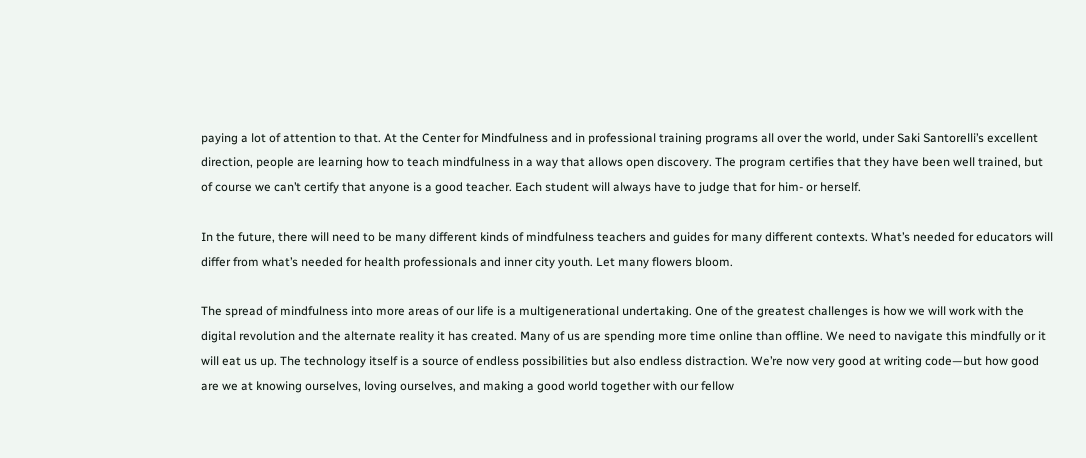paying a lot of attention to that. At the Center for Mindfulness and in professional training programs all over the world, under Saki Santorelli’s excellent direction, people are learning how to teach mindfulness in a way that allows open discovery. The program certifies that they have been well trained, but of course we can’t certify that anyone is a good teacher. Each student will always have to judge that for him- or herself.

In the future, there will need to be many different kinds of mindfulness teachers and guides for many different contexts. What’s needed for educators will differ from what’s needed for health professionals and inner city youth. Let many flowers bloom.

The spread of mindfulness into more areas of our life is a multigenerational undertaking. One of the greatest challenges is how we will work with the digital revolution and the alternate reality it has created. Many of us are spending more time online than offline. We need to navigate this mindfully or it will eat us up. The technology itself is a source of endless possibilities but also endless distraction. We’re now very good at writing code—but how good are we at knowing ourselves, loving ourselves, and making a good world together with our fellow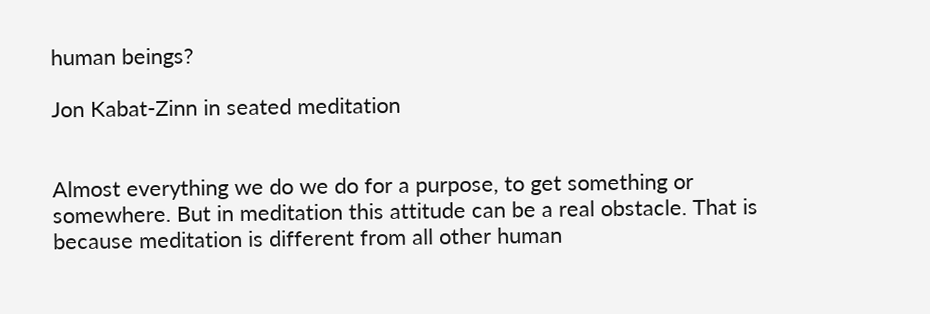human beings?

Jon Kabat-Zinn in seated meditation


Almost everything we do we do for a purpose, to get something or somewhere. But in meditation this attitude can be a real obstacle. That is because meditation is different from all other human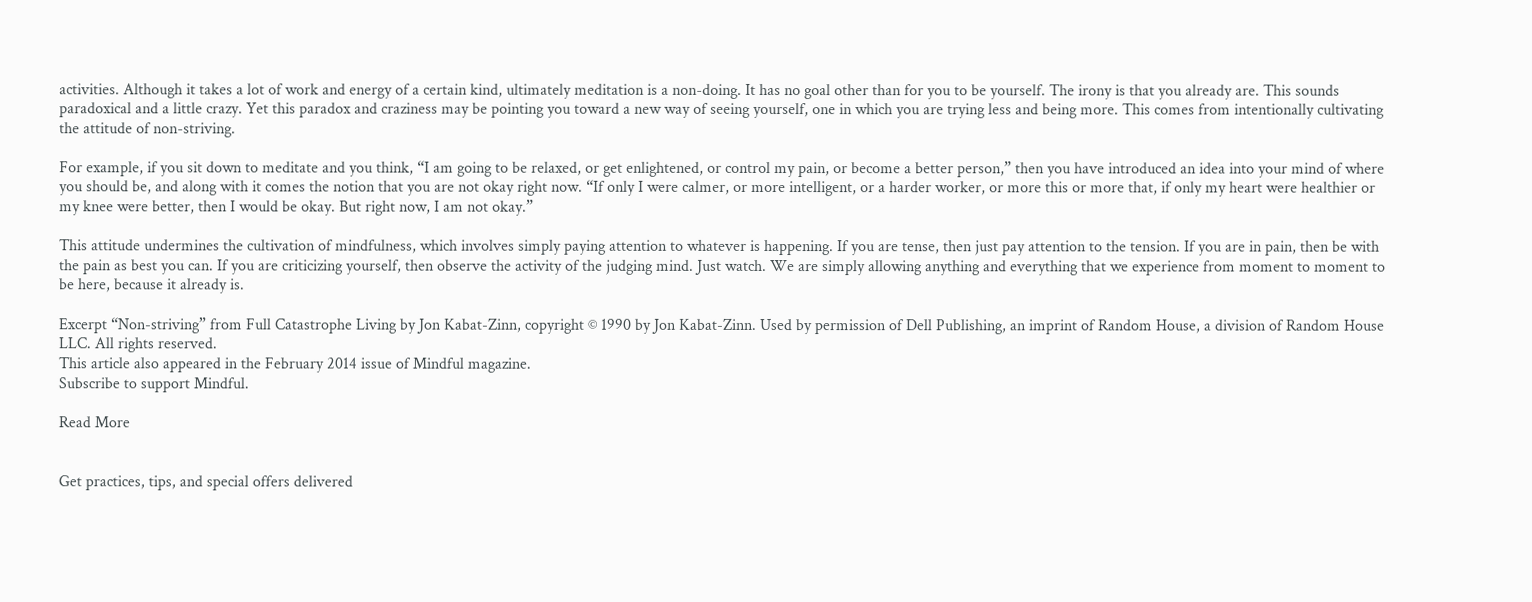activities. Although it takes a lot of work and energy of a certain kind, ultimately meditation is a non-doing. It has no goal other than for you to be yourself. The irony is that you already are. This sounds paradoxical and a little crazy. Yet this paradox and craziness may be pointing you toward a new way of seeing yourself, one in which you are trying less and being more. This comes from intentionally cultivating the attitude of non-striving.

For example, if you sit down to meditate and you think, “I am going to be relaxed, or get enlightened, or control my pain, or become a better person,” then you have introduced an idea into your mind of where you should be, and along with it comes the notion that you are not okay right now. “If only I were calmer, or more intelligent, or a harder worker, or more this or more that, if only my heart were healthier or my knee were better, then I would be okay. But right now, I am not okay.”

This attitude undermines the cultivation of mindfulness, which involves simply paying attention to whatever is happening. If you are tense, then just pay attention to the tension. If you are in pain, then be with the pain as best you can. If you are criticizing yourself, then observe the activity of the judging mind. Just watch. We are simply allowing anything and everything that we experience from moment to moment to be here, because it already is.

Excerpt “Non-striving” from Full Catastrophe Living by Jon Kabat-Zinn, copyright © 1990 by Jon Kabat-Zinn. Used by permission of Dell Publishing, an imprint of Random House, a division of Random House LLC. All rights reserved.
This article also appeared in the February 2014 issue of Mindful magazine.
Subscribe to support Mindful.

Read More


Get practices, tips, and special offers delivered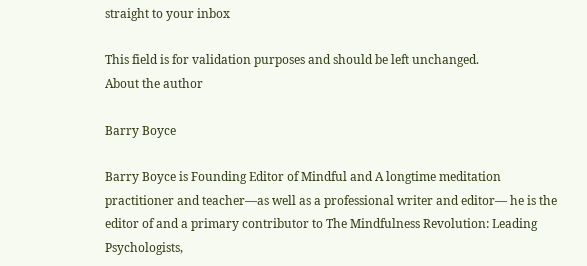straight to your inbox

This field is for validation purposes and should be left unchanged.
About the author

Barry Boyce

Barry Boyce is Founding Editor of Mindful and A longtime meditation practitioner and teacher—as well as a professional writer and editor— he is the editor of and a primary contributor to The Mindfulness Revolution: Leading Psychologists,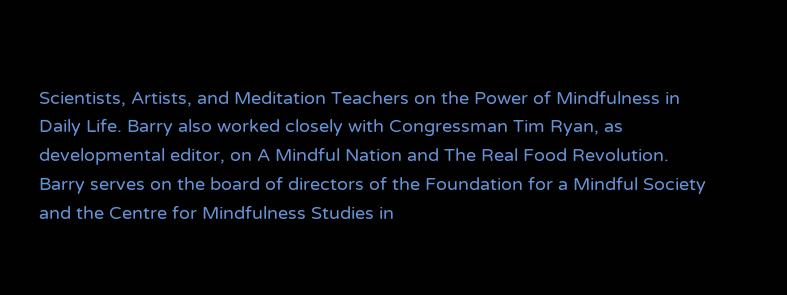Scientists, Artists, and Meditation Teachers on the Power of Mindfulness in Daily Life. Barry also worked closely with Congressman Tim Ryan, as developmental editor, on A Mindful Nation and The Real Food Revolution. Barry serves on the board of directors of the Foundation for a Mindful Society and the Centre for Mindfulness Studies in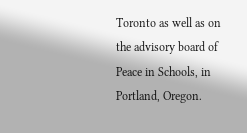Toronto as well as on the advisory board of Peace in Schools, in Portland, Oregon.